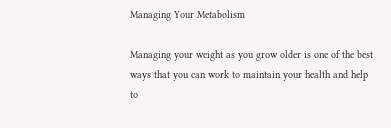Managing Your Metabolism

Managing your weight as you grow older is one of the best ways that you can work to maintain your health and help to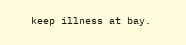keep illness at bay.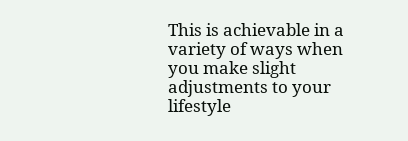This is achievable in a variety of ways when you make slight adjustments to your lifestyle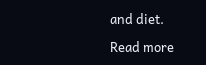and diet.

Read more